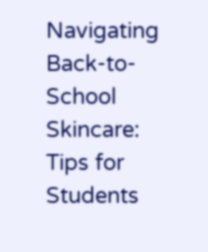Navigating Back-to-School Skincare: Tips for Students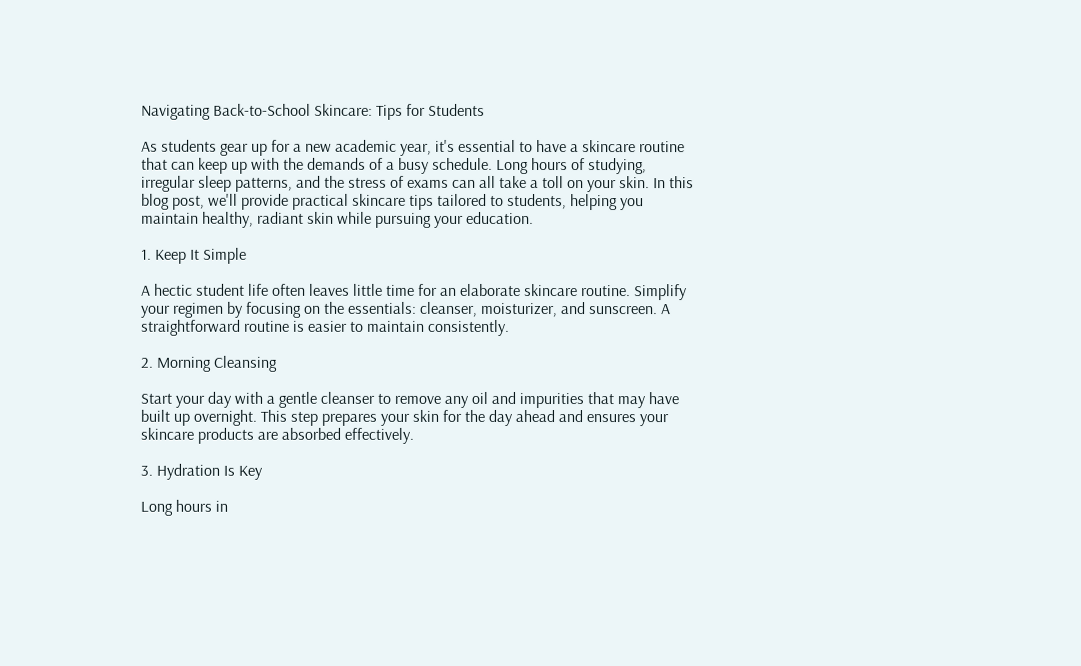Navigating Back-to-School Skincare: Tips for Students

As students gear up for a new academic year, it's essential to have a skincare routine that can keep up with the demands of a busy schedule. Long hours of studying, irregular sleep patterns, and the stress of exams can all take a toll on your skin. In this blog post, we'll provide practical skincare tips tailored to students, helping you maintain healthy, radiant skin while pursuing your education.

1. Keep It Simple

A hectic student life often leaves little time for an elaborate skincare routine. Simplify your regimen by focusing on the essentials: cleanser, moisturizer, and sunscreen. A straightforward routine is easier to maintain consistently.

2. Morning Cleansing

Start your day with a gentle cleanser to remove any oil and impurities that may have built up overnight. This step prepares your skin for the day ahead and ensures your skincare products are absorbed effectively.

3. Hydration Is Key

Long hours in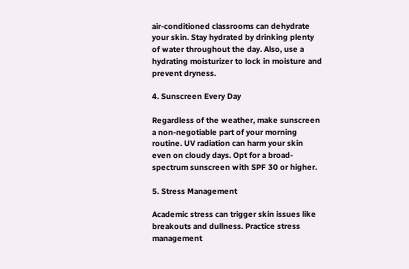air-conditioned classrooms can dehydrate your skin. Stay hydrated by drinking plenty of water throughout the day. Also, use a hydrating moisturizer to lock in moisture and prevent dryness.

4. Sunscreen Every Day

Regardless of the weather, make sunscreen a non-negotiable part of your morning routine. UV radiation can harm your skin even on cloudy days. Opt for a broad-spectrum sunscreen with SPF 30 or higher.

5. Stress Management

Academic stress can trigger skin issues like breakouts and dullness. Practice stress management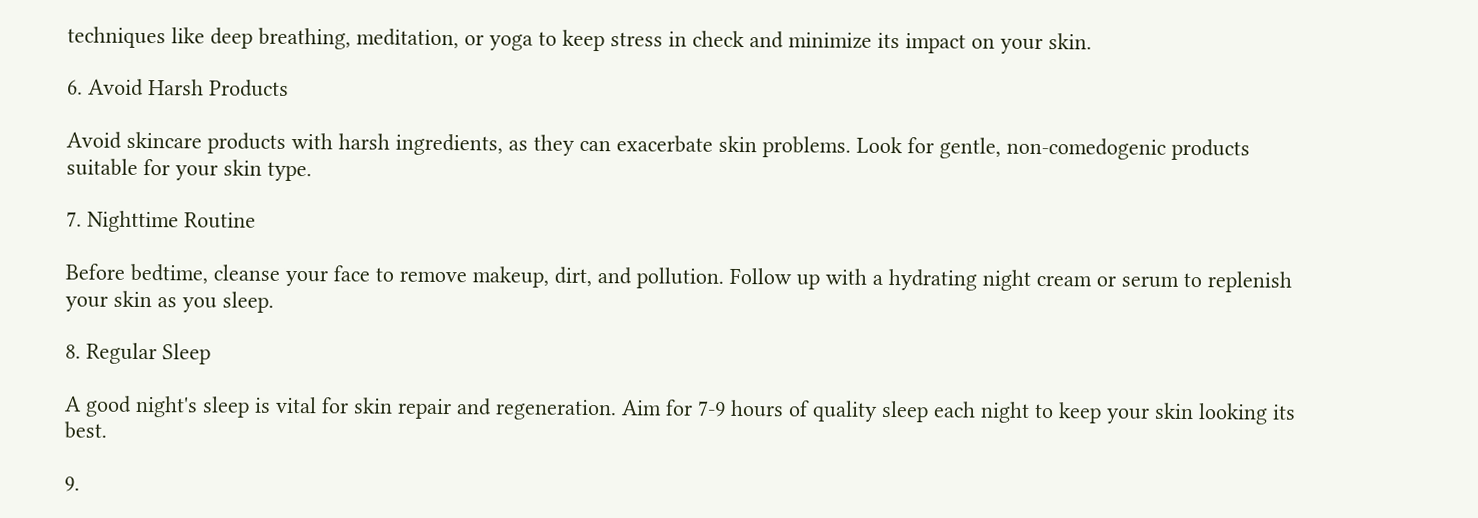techniques like deep breathing, meditation, or yoga to keep stress in check and minimize its impact on your skin.

6. Avoid Harsh Products

Avoid skincare products with harsh ingredients, as they can exacerbate skin problems. Look for gentle, non-comedogenic products suitable for your skin type.

7. Nighttime Routine

Before bedtime, cleanse your face to remove makeup, dirt, and pollution. Follow up with a hydrating night cream or serum to replenish your skin as you sleep.

8. Regular Sleep

A good night's sleep is vital for skin repair and regeneration. Aim for 7-9 hours of quality sleep each night to keep your skin looking its best.

9.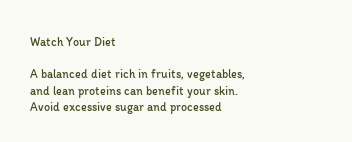Watch Your Diet

A balanced diet rich in fruits, vegetables, and lean proteins can benefit your skin. Avoid excessive sugar and processed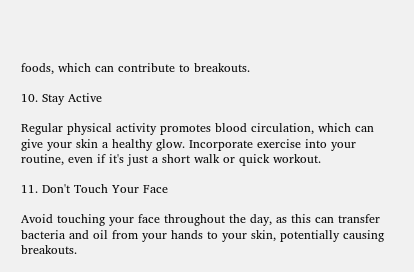foods, which can contribute to breakouts.

10. Stay Active

Regular physical activity promotes blood circulation, which can give your skin a healthy glow. Incorporate exercise into your routine, even if it's just a short walk or quick workout.

11. Don't Touch Your Face

Avoid touching your face throughout the day, as this can transfer bacteria and oil from your hands to your skin, potentially causing breakouts.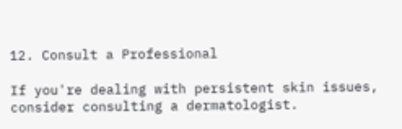12. Consult a Professional

If you're dealing with persistent skin issues, consider consulting a dermatologist.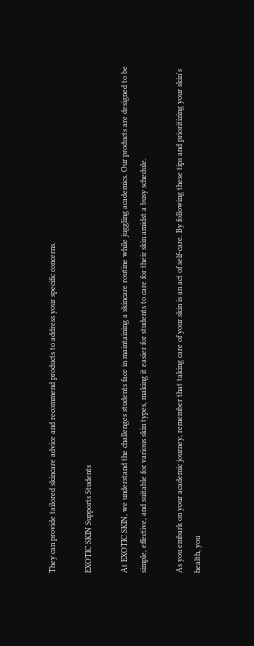They can provide tailored skincare advice and recommend products to address your specific concerns.

EXOTIC SKIN Supports Students

At EXOTIC SKIN, we understand the challenges students face in maintaining a skincare routine while juggling academics. Our products are designed to be simple, effective, and suitable for various skin types, making it easier for students to care for their skin amidst a busy schedule.

As you embark on your academic journey, remember that taking care of your skin is an act of self-care. By following these tips and prioritizing your skin's health, you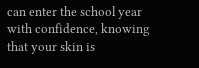can enter the school year with confidence, knowing that your skin is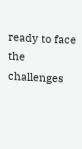ready to face the challenges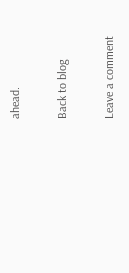ahead.

Back to blog

Leave a comment